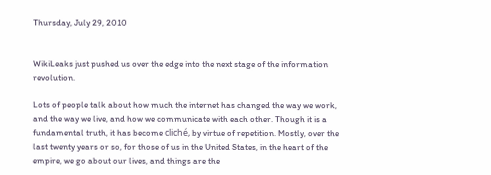Thursday, July 29, 2010


WikiLeaks just pushed us over the edge into the next stage of the information revolution.

Lots of people talk about how much the internet has changed the way we work, and the way we live, and how we communicate with each other. Though it is a fundamental truth, it has become cliché, by virtue of repetition. Mostly, over the last twenty years or so, for those of us in the United States, in the heart of the empire, we go about our lives, and things are the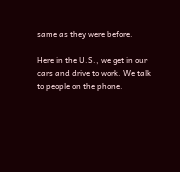same as they were before.

Here in the U.S., we get in our cars and drive to work. We talk to people on the phone.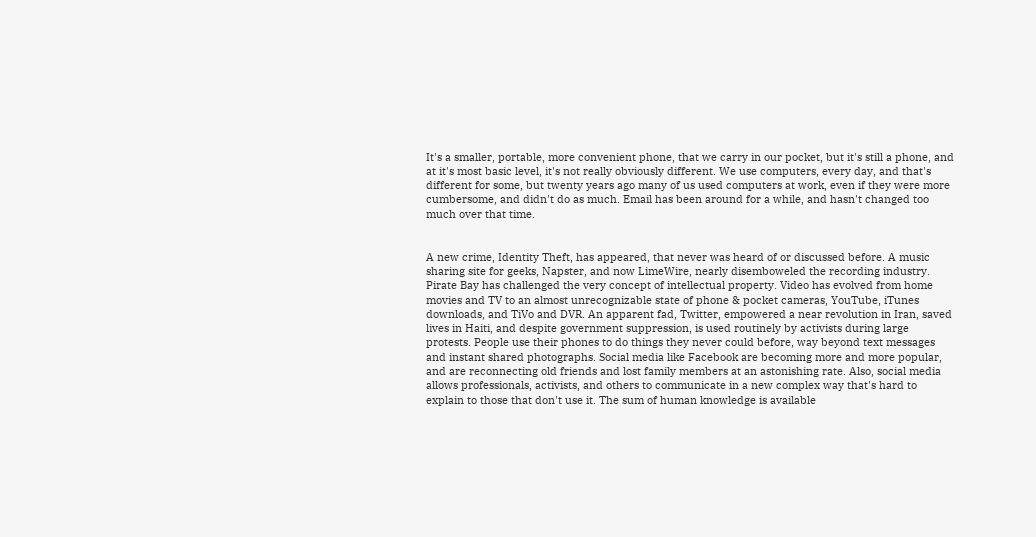It's a smaller, portable, more convenient phone, that we carry in our pocket, but it's still a phone, and at it's most basic level, it's not really obviously different. We use computers, every day, and that's different for some, but twenty years ago many of us used computers at work, even if they were more cumbersome, and didn't do as much. Email has been around for a while, and hasn't changed too much over that time.


A new crime, Identity Theft, has appeared, that never was heard of or discussed before. A music sharing site for geeks, Napster, and now LimeWire, nearly disemboweled the recording industry. Pirate Bay has challenged the very concept of intellectual property. Video has evolved from home movies and TV to an almost unrecognizable state of phone & pocket cameras, YouTube, iTunes downloads, and TiVo and DVR. An apparent fad, Twitter, empowered a near revolution in Iran, saved lives in Haiti, and despite government suppression, is used routinely by activists during large protests. People use their phones to do things they never could before, way beyond text messages and instant shared photographs. Social media like Facebook are becoming more and more popular, and are reconnecting old friends and lost family members at an astonishing rate. Also, social media allows professionals, activists, and others to communicate in a new complex way that's hard to explain to those that don't use it. The sum of human knowledge is available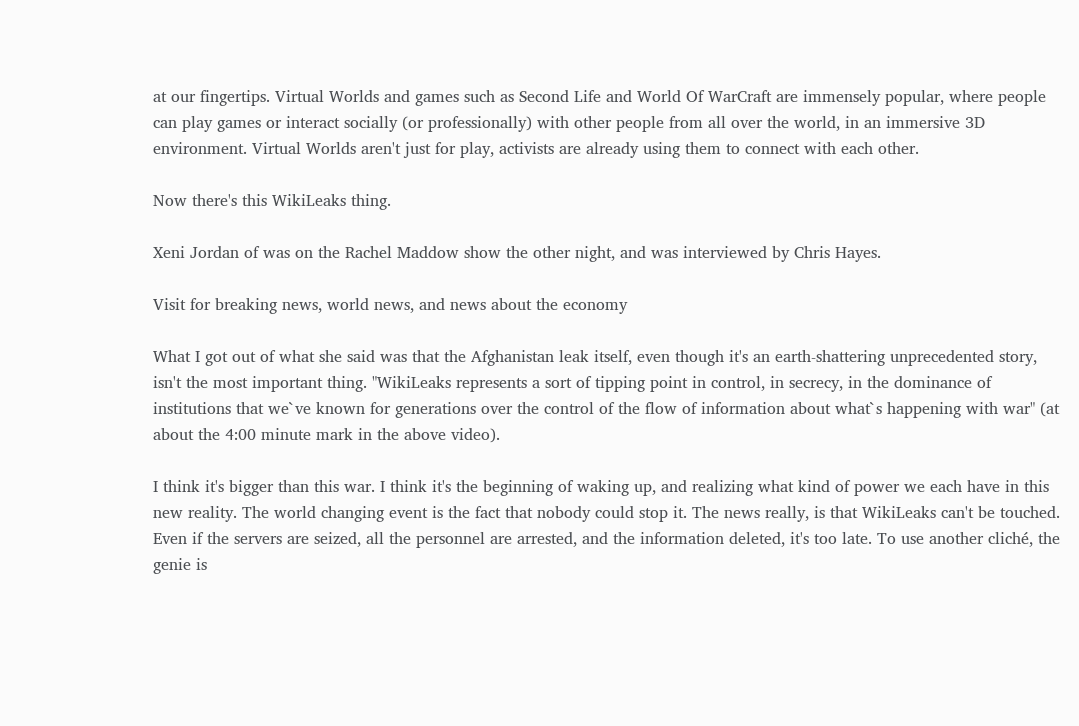at our fingertips. Virtual Worlds and games such as Second Life and World Of WarCraft are immensely popular, where people can play games or interact socially (or professionally) with other people from all over the world, in an immersive 3D environment. Virtual Worlds aren't just for play, activists are already using them to connect with each other.

Now there's this WikiLeaks thing.

Xeni Jordan of was on the Rachel Maddow show the other night, and was interviewed by Chris Hayes.

Visit for breaking news, world news, and news about the economy

What I got out of what she said was that the Afghanistan leak itself, even though it's an earth-shattering unprecedented story, isn't the most important thing. "WikiLeaks represents a sort of tipping point in control, in secrecy, in the dominance of institutions that we`ve known for generations over the control of the flow of information about what`s happening with war" (at about the 4:00 minute mark in the above video).

I think it's bigger than this war. I think it's the beginning of waking up, and realizing what kind of power we each have in this new reality. The world changing event is the fact that nobody could stop it. The news really, is that WikiLeaks can't be touched. Even if the servers are seized, all the personnel are arrested, and the information deleted, it's too late. To use another cliché, the genie is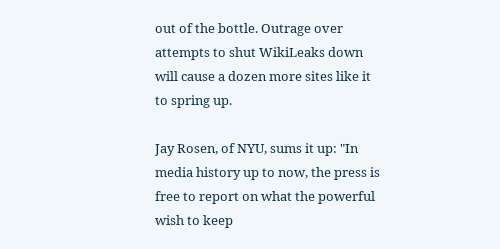out of the bottle. Outrage over attempts to shut WikiLeaks down will cause a dozen more sites like it to spring up.

Jay Rosen, of NYU, sums it up: "In media history up to now, the press is free to report on what the powerful wish to keep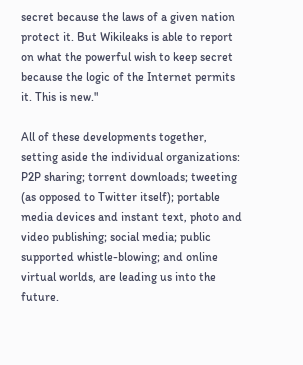secret because the laws of a given nation protect it. But Wikileaks is able to report on what the powerful wish to keep secret because the logic of the Internet permits it. This is new."

All of these developments together, setting aside the individual organizations: P2P sharing; torrent downloads; tweeting (as opposed to Twitter itself); portable media devices and instant text, photo and video publishing; social media; public supported whistle-blowing; and online virtual worlds, are leading us into the future.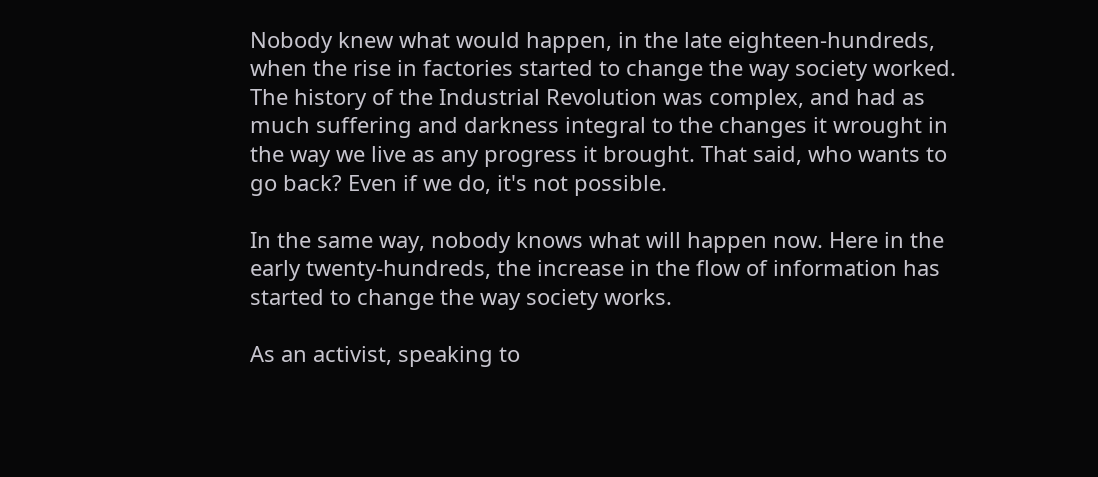Nobody knew what would happen, in the late eighteen-hundreds, when the rise in factories started to change the way society worked. The history of the Industrial Revolution was complex, and had as much suffering and darkness integral to the changes it wrought in the way we live as any progress it brought. That said, who wants to go back? Even if we do, it's not possible.

In the same way, nobody knows what will happen now. Here in the early twenty-hundreds, the increase in the flow of information has started to change the way society works.

As an activist, speaking to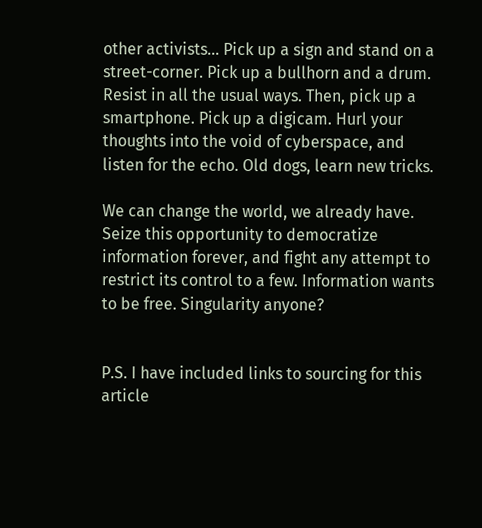other activists... Pick up a sign and stand on a street-corner. Pick up a bullhorn and a drum. Resist in all the usual ways. Then, pick up a smartphone. Pick up a digicam. Hurl your thoughts into the void of cyberspace, and listen for the echo. Old dogs, learn new tricks.

We can change the world, we already have. Seize this opportunity to democratize information forever, and fight any attempt to restrict its control to a few. Information wants to be free. Singularity anyone?


P.S. I have included links to sourcing for this article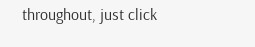throughout, just click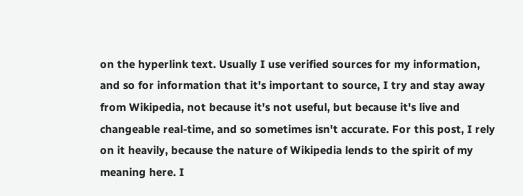on the hyperlink text. Usually I use verified sources for my information, and so for information that it's important to source, I try and stay away from Wikipedia, not because it's not useful, but because it's live and changeable real-time, and so sometimes isn't accurate. For this post, I rely on it heavily, because the nature of Wikipedia lends to the spirit of my meaning here. I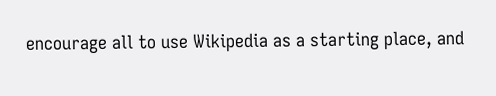encourage all to use Wikipedia as a starting place, and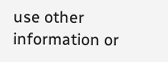use other information or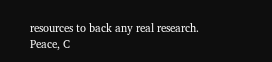resources to back any real research.
Peace, C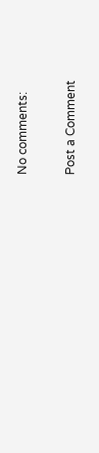No comments:

Post a Comment